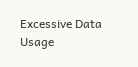Excessive Data Usage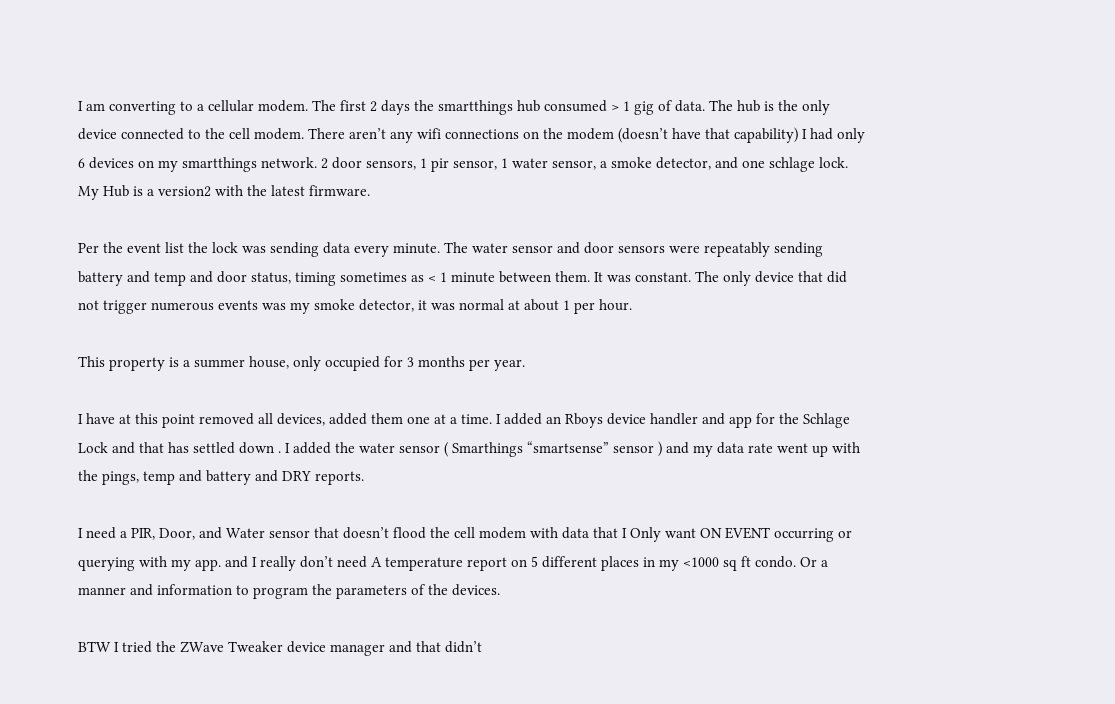I am converting to a cellular modem. The first 2 days the smartthings hub consumed > 1 gig of data. The hub is the only device connected to the cell modem. There aren’t any wifi connections on the modem (doesn’t have that capability) I had only 6 devices on my smartthings network. 2 door sensors, 1 pir sensor, 1 water sensor, a smoke detector, and one schlage lock. My Hub is a version2 with the latest firmware.

Per the event list the lock was sending data every minute. The water sensor and door sensors were repeatably sending battery and temp and door status, timing sometimes as < 1 minute between them. It was constant. The only device that did not trigger numerous events was my smoke detector, it was normal at about 1 per hour.

This property is a summer house, only occupied for 3 months per year.

I have at this point removed all devices, added them one at a time. I added an Rboys device handler and app for the Schlage Lock and that has settled down . I added the water sensor ( Smarthings “smartsense” sensor ) and my data rate went up with the pings, temp and battery and DRY reports.

I need a PIR, Door, and Water sensor that doesn’t flood the cell modem with data that I Only want ON EVENT occurring or querying with my app. and I really don’t need A temperature report on 5 different places in my <1000 sq ft condo. Or a manner and information to program the parameters of the devices.

BTW I tried the ZWave Tweaker device manager and that didn’t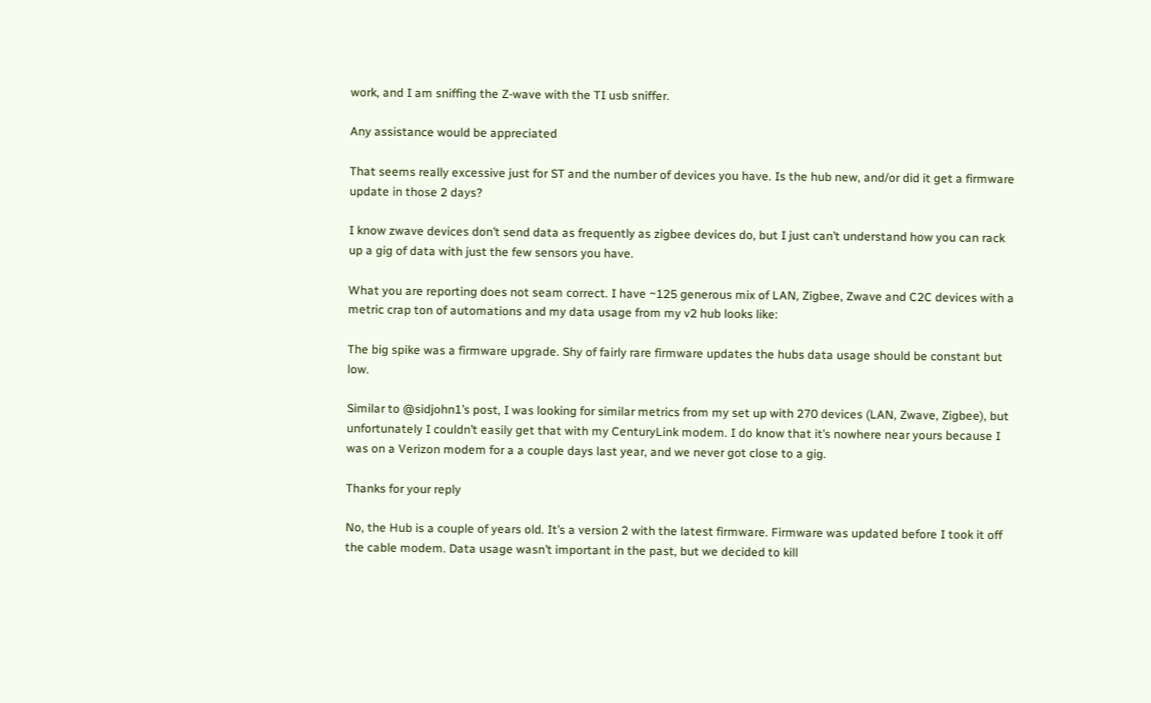work, and I am sniffing the Z-wave with the TI usb sniffer.

Any assistance would be appreciated

That seems really excessive just for ST and the number of devices you have. Is the hub new, and/or did it get a firmware update in those 2 days?

I know zwave devices don’t send data as frequently as zigbee devices do, but I just can’t understand how you can rack up a gig of data with just the few sensors you have.

What you are reporting does not seam correct. I have ~125 generous mix of LAN, Zigbee, Zwave and C2C devices with a metric crap ton of automations and my data usage from my v2 hub looks like:

The big spike was a firmware upgrade. Shy of fairly rare firmware updates the hubs data usage should be constant but low.

Similar to @sidjohn1’s post, I was looking for similar metrics from my set up with 270 devices (LAN, Zwave, Zigbee), but unfortunately I couldn’t easily get that with my CenturyLink modem. I do know that it’s nowhere near yours because I was on a Verizon modem for a a couple days last year, and we never got close to a gig.

Thanks for your reply

No, the Hub is a couple of years old. It’s a version 2 with the latest firmware. Firmware was updated before I took it off the cable modem. Data usage wasn’t important in the past, but we decided to kill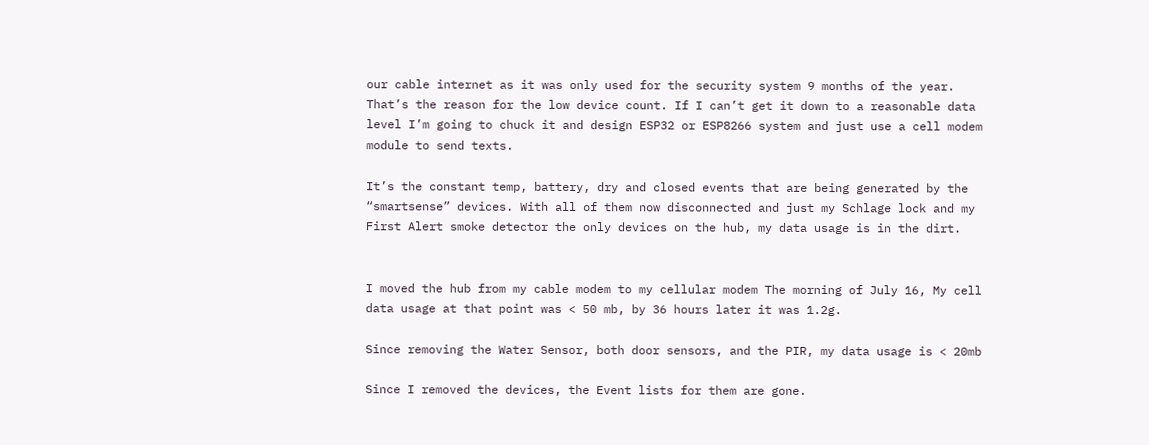our cable internet as it was only used for the security system 9 months of the year. That’s the reason for the low device count. If I can’t get it down to a reasonable data level I’m going to chuck it and design ESP32 or ESP8266 system and just use a cell modem module to send texts.

It’s the constant temp, battery, dry and closed events that are being generated by the “smartsense” devices. With all of them now disconnected and just my Schlage lock and my First Alert smoke detector the only devices on the hub, my data usage is in the dirt.


I moved the hub from my cable modem to my cellular modem The morning of July 16, My cell data usage at that point was < 50 mb, by 36 hours later it was 1.2g.

Since removing the Water Sensor, both door sensors, and the PIR, my data usage is < 20mb

Since I removed the devices, the Event lists for them are gone.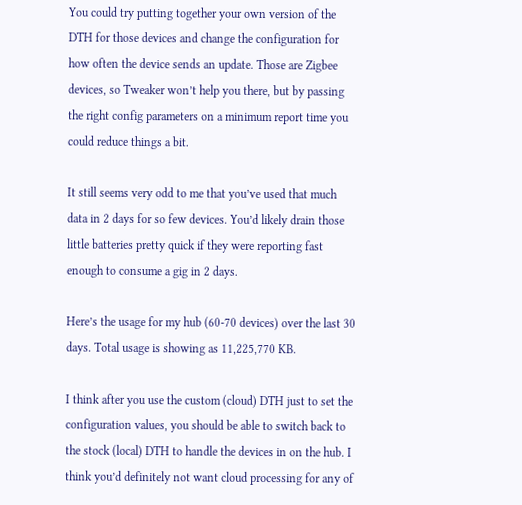You could try putting together your own version of the DTH for those devices and change the configuration for how often the device sends an update. Those are Zigbee devices, so Tweaker won’t help you there, but by passing the right config parameters on a minimum report time you could reduce things a bit.

It still seems very odd to me that you’ve used that much data in 2 days for so few devices. You’d likely drain those little batteries pretty quick if they were reporting fast enough to consume a gig in 2 days.

Here’s the usage for my hub (60-70 devices) over the last 30 days. Total usage is showing as 11,225,770 KB.

I think after you use the custom (cloud) DTH just to set the configuration values, you should be able to switch back to the stock (local) DTH to handle the devices in on the hub. I think you’d definitely not want cloud processing for any of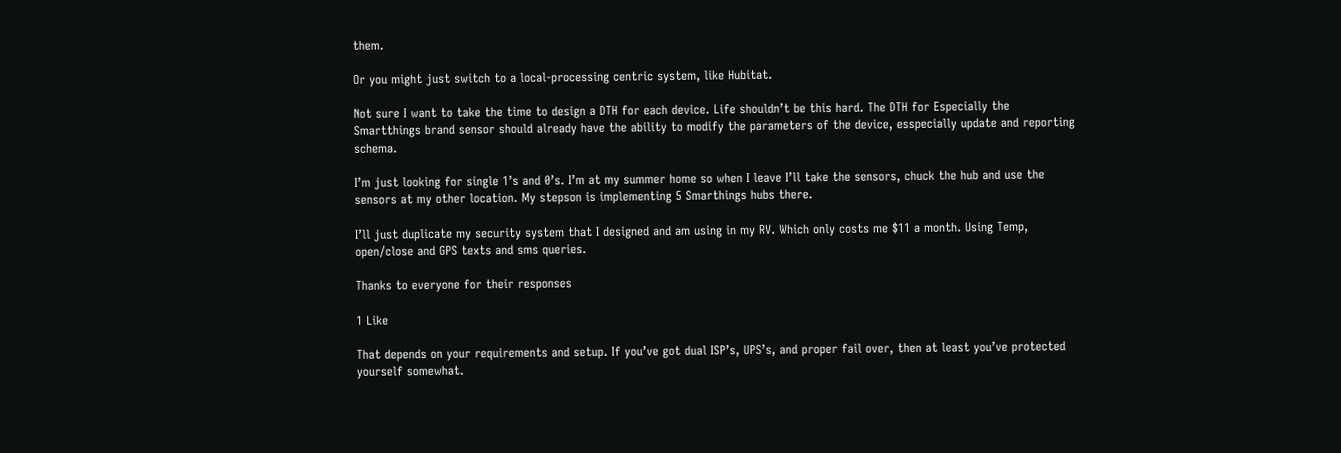them.

Or you might just switch to a local-processing centric system, like Hubitat.

Not sure I want to take the time to design a DTH for each device. Life shouldn’t be this hard. The DTH for Especially the Smartthings brand sensor should already have the ability to modify the parameters of the device, esspecially update and reporting schema.

I’m just looking for single 1’s and 0’s. I’m at my summer home so when I leave I’ll take the sensors, chuck the hub and use the sensors at my other location. My stepson is implementing 5 Smarthings hubs there.

I’ll just duplicate my security system that I designed and am using in my RV. Which only costs me $11 a month. Using Temp, open/close and GPS texts and sms queries.

Thanks to everyone for their responses

1 Like

That depends on your requirements and setup. If you’ve got dual ISP’s, UPS’s, and proper fail over, then at least you’ve protected yourself somewhat.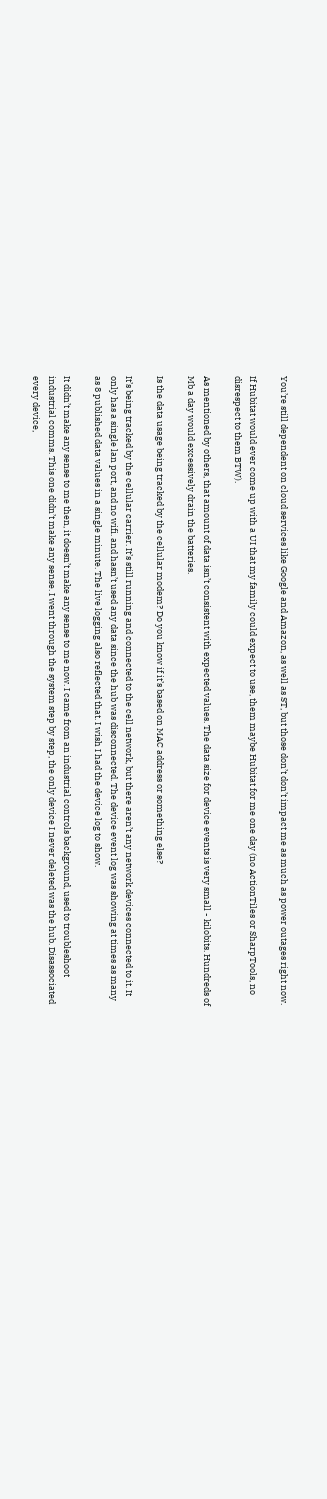You’re still dependent on cloud services like Google and Amazon, as well as ST, but those don’t don’t impact me as much as power outages right now.

If Hubitat would ever come up with a UI that my family could expect to use, them maybe Hubitat for me one day (no ActionTiles or SharpTools, no disrespect to them BTW).

As mentioned by others, that amount of data isn’t consistent with expected values. The data size for device events is very small - kilobits. Hundreds of Mb a day would excessively drain the batteries.

Is the data usage being tracked by the cellular modem? Do you know if it’s based on MAC address or something else?

It’s being tracked by the cellular carrier. It’s still running and connected to the cell network, but there aren’t any network devices connected to it. It only has a single lan port, and no wifi. and hasn’t used any data since the hub was disconnected. The device event log was showing at times as many as 8 published data values in a single minute. The live logging also reflected that. I wish I had the device log to show.

It didn’t make any sense to me then, it doesn’t make any sense to me now. I came from an industrial controls background, used to troubleshoot industrial comms. This one didn’t make any sense. I went through the system step by step, the only device I never deleted was the hub. Disassociated every device,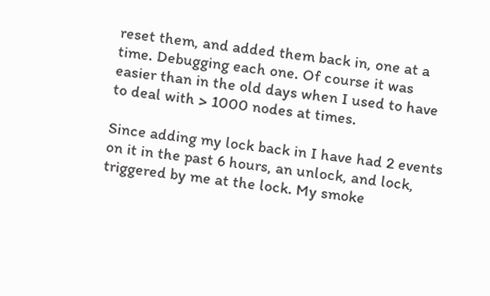reset them, and added them back in, one at a time. Debugging each one. Of course it was easier than in the old days when I used to have to deal with > 1000 nodes at times.

Since adding my lock back in I have had 2 events on it in the past 6 hours, an unlock, and lock, triggered by me at the lock. My smoke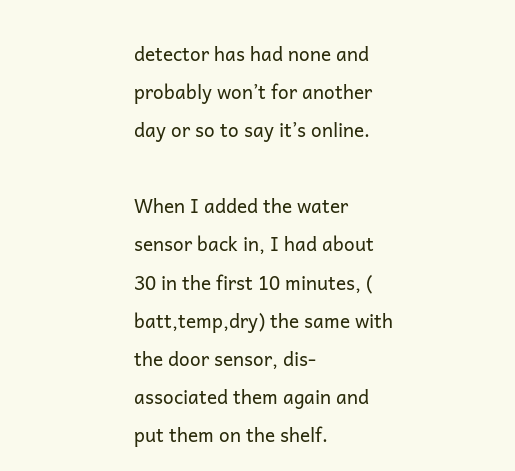detector has had none and probably won’t for another day or so to say it’s online.

When I added the water sensor back in, I had about 30 in the first 10 minutes, ( batt,temp,dry) the same with the door sensor, dis-associated them again and put them on the shelf.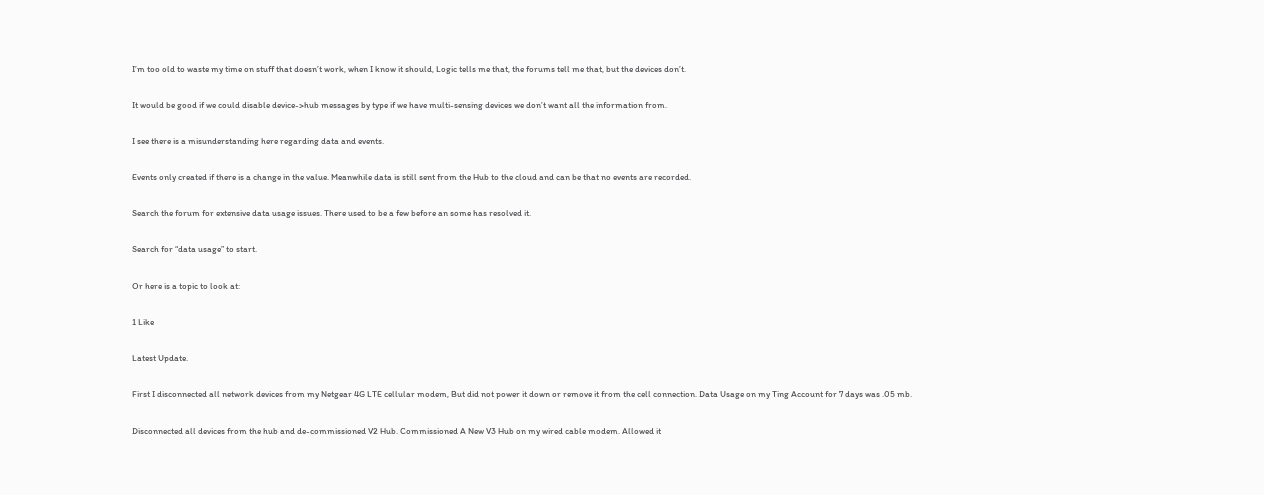I’m too old to waste my time on stuff that doesn’t work, when I know it should, Logic tells me that, the forums tell me that, but the devices don’t.

It would be good if we could disable device->hub messages by type if we have multi-sensing devices we don’t want all the information from.

I see there is a misunderstanding here regarding data and events.

Events only created if there is a change in the value. Meanwhile data is still sent from the Hub to the cloud and can be that no events are recorded.

Search the forum for extensive data usage issues. There used to be a few before an some has resolved it.

Search for “data usage” to start.

Or here is a topic to look at:

1 Like

Latest Update.

First I disconnected all network devices from my Netgear 4G LTE cellular modem, But did not power it down or remove it from the cell connection. Data Usage on my Ting Account for 7 days was .05 mb.

Disconnected all devices from the hub and de-commissioned V2 Hub. Commissioned A New V3 Hub on my wired cable modem. Allowed it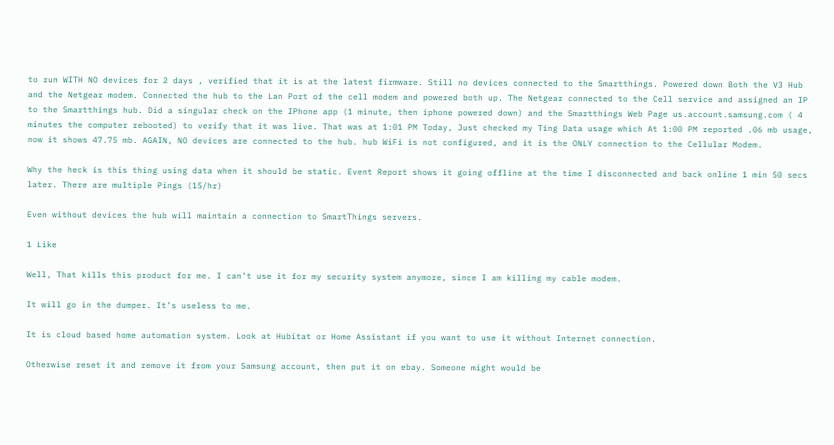to run WITH NO devices for 2 days , verified that it is at the latest firmware. Still no devices connected to the Smartthings. Powered down Both the V3 Hub and the Netgear modem. Connected the hub to the Lan Port of the cell modem and powered both up. The Netgear connected to the Cell service and assigned an IP to the Smartthings hub. Did a singular check on the IPhone app (1 minute, then iphone powered down) and the Smartthings Web Page us.account.samsung.com ( 4 minutes the computer rebooted) to verify that it was live. That was at 1:01 PM Today, Just checked my Ting Data usage which At 1:00 PM reported .06 mb usage, now it shows 47.75 mb. AGAIN, NO devices are connected to the hub. hub WiFi is not configured, and it is the ONLY connection to the Cellular Modem.

Why the heck is this thing using data when it should be static. Event Report shows it going offline at the time I disconnected and back online 1 min 50 secs later. There are multiple Pings (15/hr)

Even without devices the hub will maintain a connection to SmartThings servers.

1 Like

Well, That kills this product for me. I can’t use it for my security system anymore, since I am killing my cable modem.

It will go in the dumper. It’s useless to me.

It is cloud based home automation system. Look at Hubitat or Home Assistant if you want to use it without Internet connection.

Otherwise reset it and remove it from your Samsung account, then put it on ebay. Someone might would be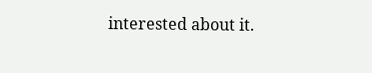interested about it.